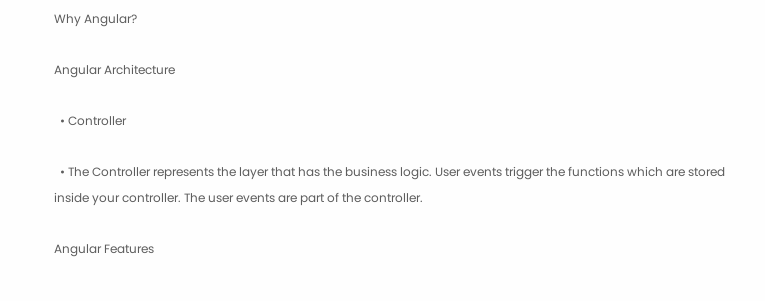Why Angular?

Angular Architecture

  • Controller

  • The Controller represents the layer that has the business logic. User events trigger the functions which are stored inside your controller. The user events are part of the controller.

Angular Features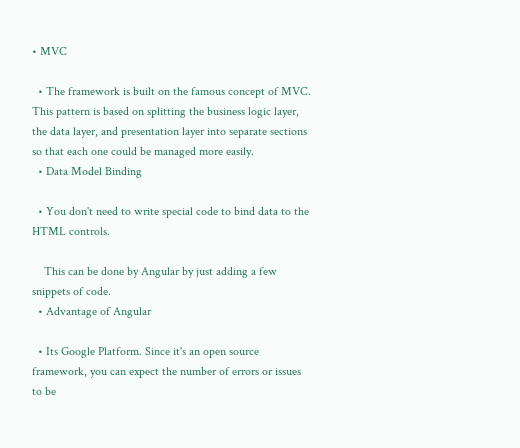• MVC

  • The framework is built on the famous concept of MVC. This pattern is based on splitting the business logic layer, the data layer, and presentation layer into separate sections so that each one could be managed more easily.
  • Data Model Binding

  • You don't need to write special code to bind data to the HTML controls.

    This can be done by Angular by just adding a few snippets of code.
  • Advantage of Angular

  • Its Google Platform. Since it's an open source framework, you can expect the number of errors or issues to be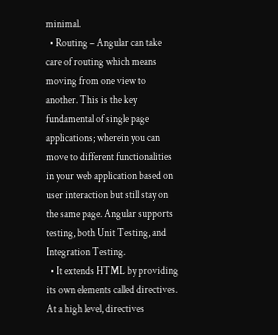minimal.
  • Routing – Angular can take care of routing which means moving from one view to another. This is the key fundamental of single page applications; wherein you can move to different functionalities in your web application based on user interaction but still stay on the same page. Angular supports testing, both Unit Testing, and Integration Testing.
  • It extends HTML by providing its own elements called directives. At a high level, directives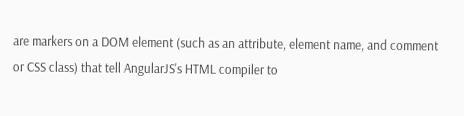are markers on a DOM element (such as an attribute, element name, and comment or CSS class) that tell AngularJS's HTML compiler to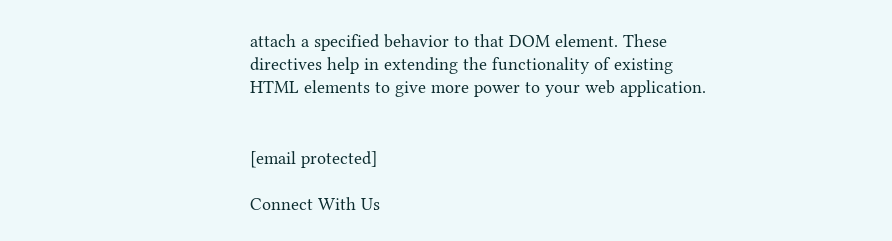attach a specified behavior to that DOM element. These directives help in extending the functionality of existing HTML elements to give more power to your web application.


[email protected]

Connect With Us